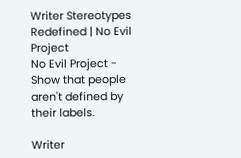Writer Stereotypes Redefined | No Evil Project
No Evil Project - Show that people aren't defined by their labels.

Writer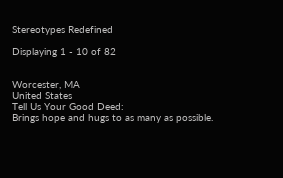Stereotypes Redefined

Displaying 1 - 10 of 82


Worcester, MA
United States
Tell Us Your Good Deed:
Brings hope and hugs to as many as possible.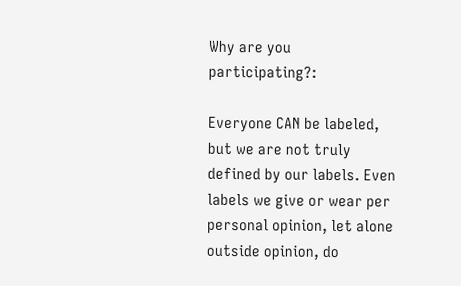Why are you participating?:

Everyone CAN be labeled, but we are not truly defined by our labels. Even labels we give or wear per personal opinion, let alone outside opinion, do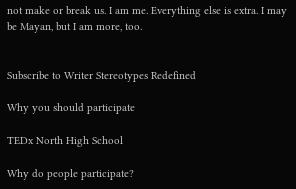not make or break us. I am me. Everything else is extra. I may be Mayan, but I am more, too.


Subscribe to Writer Stereotypes Redefined

Why you should participate

TEDx North High School

Why do people participate?